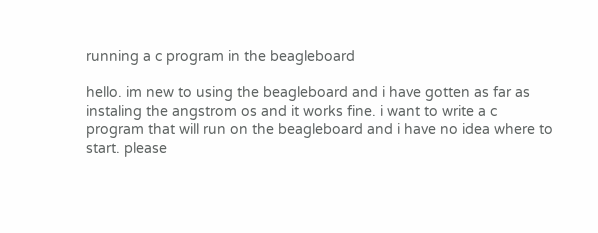running a c program in the beagleboard

hello. im new to using the beagleboard and i have gotten as far as
instaling the angstrom os and it works fine. i want to write a c
program that will run on the beagleboard and i have no idea where to
start. please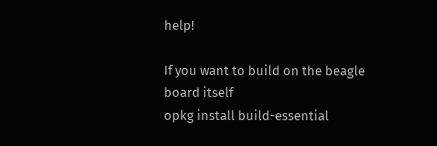help!

If you want to build on the beagle board itself
opkg install build-essential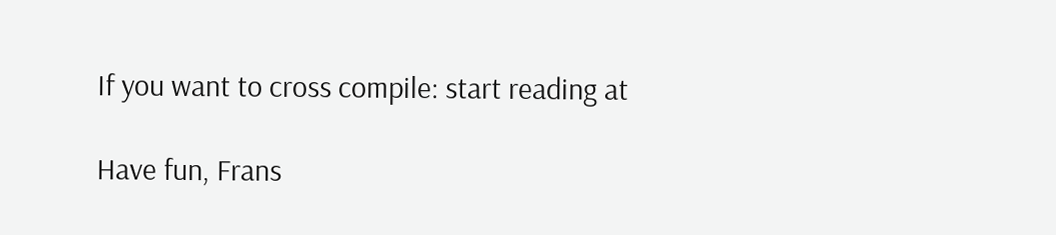If you want to cross compile: start reading at

Have fun, Frans